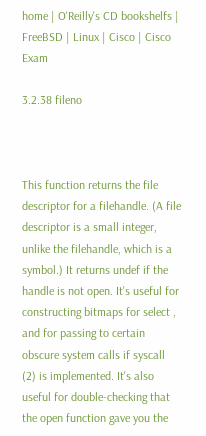home | O'Reilly's CD bookshelfs | FreeBSD | Linux | Cisco | Cisco Exam

3.2.38 fileno



This function returns the file descriptor for a filehandle. (A file descriptor is a small integer, unlike the filehandle, which is a symbol.) It returns undef if the handle is not open. It's useful for constructing bitmaps for select , and for passing to certain obscure system calls if syscall (2) is implemented. It's also useful for double-checking that the open function gave you the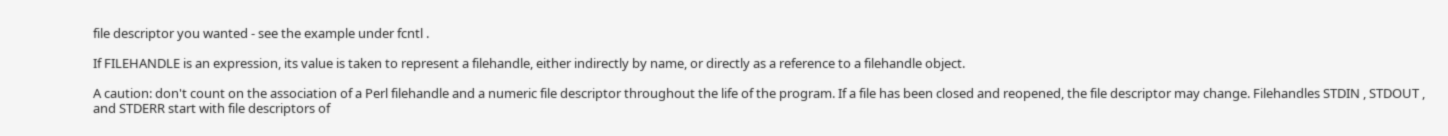file descriptor you wanted - see the example under fcntl .

If FILEHANDLE is an expression, its value is taken to represent a filehandle, either indirectly by name, or directly as a reference to a filehandle object.

A caution: don't count on the association of a Perl filehandle and a numeric file descriptor throughout the life of the program. If a file has been closed and reopened, the file descriptor may change. Filehandles STDIN , STDOUT , and STDERR start with file descriptors of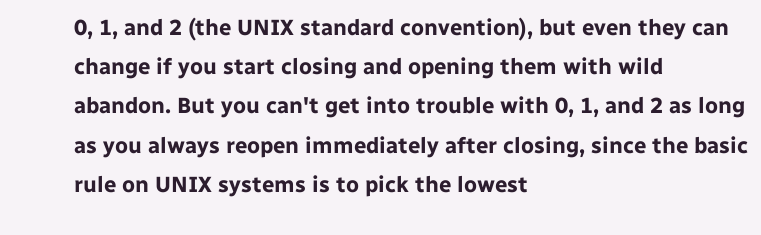0, 1, and 2 (the UNIX standard convention), but even they can change if you start closing and opening them with wild abandon. But you can't get into trouble with 0, 1, and 2 as long as you always reopen immediately after closing, since the basic rule on UNIX systems is to pick the lowest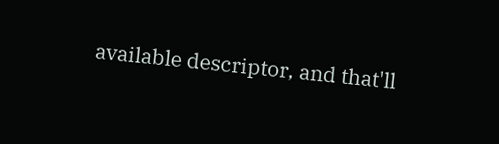available descriptor, and that'll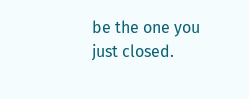be the one you just closed.